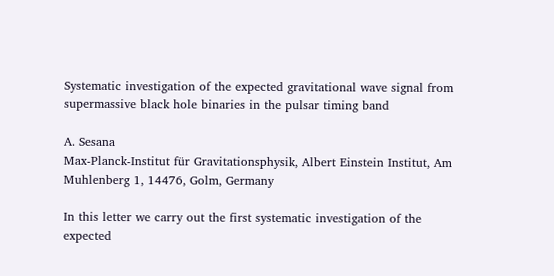Systematic investigation of the expected gravitational wave signal from supermassive black hole binaries in the pulsar timing band

A. Sesana
Max-Planck-Institut für Gravitationsphysik, Albert Einstein Institut, Am Muhlenberg 1, 14476, Golm, Germany

In this letter we carry out the first systematic investigation of the expected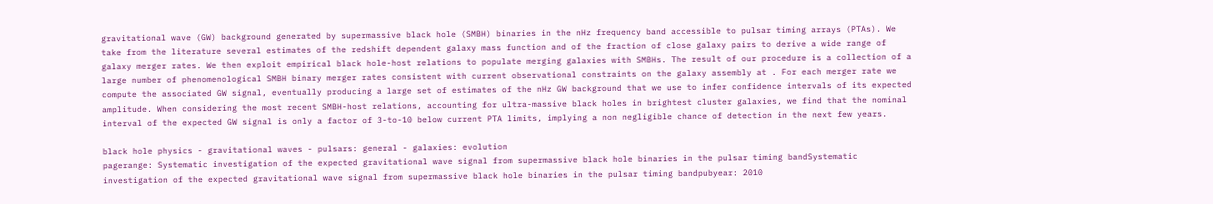gravitational wave (GW) background generated by supermassive black hole (SMBH) binaries in the nHz frequency band accessible to pulsar timing arrays (PTAs). We take from the literature several estimates of the redshift dependent galaxy mass function and of the fraction of close galaxy pairs to derive a wide range of galaxy merger rates. We then exploit empirical black hole-host relations to populate merging galaxies with SMBHs. The result of our procedure is a collection of a large number of phenomenological SMBH binary merger rates consistent with current observational constraints on the galaxy assembly at . For each merger rate we compute the associated GW signal, eventually producing a large set of estimates of the nHz GW background that we use to infer confidence intervals of its expected amplitude. When considering the most recent SMBH-host relations, accounting for ultra-massive black holes in brightest cluster galaxies, we find that the nominal interval of the expected GW signal is only a factor of 3-to-10 below current PTA limits, implying a non negligible chance of detection in the next few years.

black hole physics - gravitational waves - pulsars: general - galaxies: evolution
pagerange: Systematic investigation of the expected gravitational wave signal from supermassive black hole binaries in the pulsar timing bandSystematic investigation of the expected gravitational wave signal from supermassive black hole binaries in the pulsar timing bandpubyear: 2010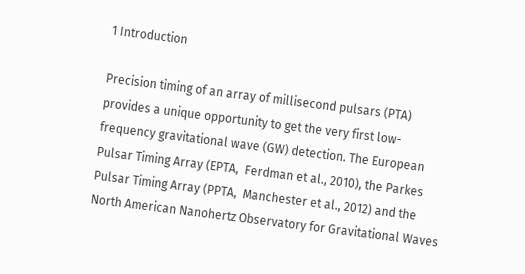1 Introduction

Precision timing of an array of millisecond pulsars (PTA) provides a unique opportunity to get the very first low-frequency gravitational wave (GW) detection. The European Pulsar Timing Array (EPTA,  Ferdman et al., 2010), the Parkes Pulsar Timing Array (PPTA,  Manchester et al., 2012) and the North American Nanohertz Observatory for Gravitational Waves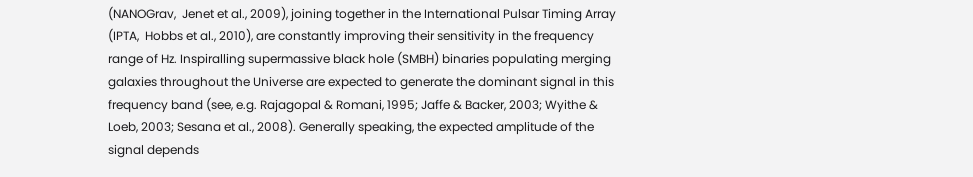(NANOGrav,  Jenet et al., 2009), joining together in the International Pulsar Timing Array (IPTA,  Hobbs et al., 2010), are constantly improving their sensitivity in the frequency range of Hz. Inspiralling supermassive black hole (SMBH) binaries populating merging galaxies throughout the Universe are expected to generate the dominant signal in this frequency band (see, e.g. Rajagopal & Romani, 1995; Jaffe & Backer, 2003; Wyithe & Loeb, 2003; Sesana et al., 2008). Generally speaking, the expected amplitude of the signal depends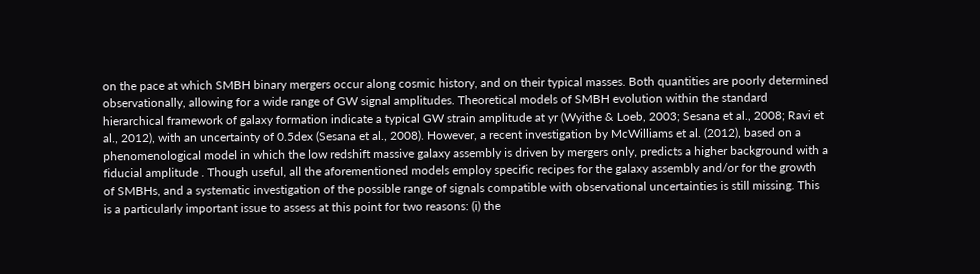on the pace at which SMBH binary mergers occur along cosmic history, and on their typical masses. Both quantities are poorly determined observationally, allowing for a wide range of GW signal amplitudes. Theoretical models of SMBH evolution within the standard hierarchical framework of galaxy formation indicate a typical GW strain amplitude at yr (Wyithe & Loeb, 2003; Sesana et al., 2008; Ravi et al., 2012), with an uncertainty of 0.5dex (Sesana et al., 2008). However, a recent investigation by McWilliams et al. (2012), based on a phenomenological model in which the low redshift massive galaxy assembly is driven by mergers only, predicts a higher background with a fiducial amplitude . Though useful, all the aforementioned models employ specific recipes for the galaxy assembly and/or for the growth of SMBHs, and a systematic investigation of the possible range of signals compatible with observational uncertainties is still missing. This is a particularly important issue to assess at this point for two reasons: (i) the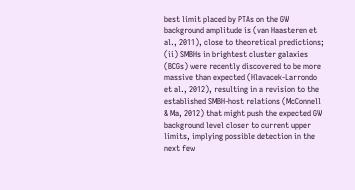best limit placed by PTAs on the GW background amplitude is (van Haasteren et al., 2011), close to theoretical predictions; (ii) SMBHs in brightest cluster galaxies (BCGs) were recently discovered to be more massive than expected (Hlavacek-Larrondo et al., 2012), resulting in a revision to the established SMBH-host relations (McConnell & Ma, 2012) that might push the expected GW background level closer to current upper limits, implying possible detection in the next few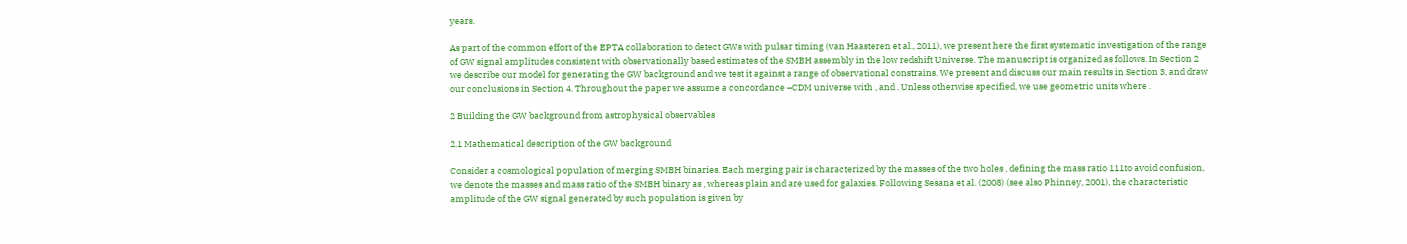years.

As part of the common effort of the EPTA collaboration to detect GWs with pulsar timing (van Haasteren et al., 2011), we present here the first systematic investigation of the range of GW signal amplitudes consistent with observationally based estimates of the SMBH assembly in the low redshift Universe. The manuscript is organized as follows. In Section 2 we describe our model for generating the GW background and we test it against a range of observational constrains. We present and discuss our main results in Section 3, and draw our conclusions in Section 4. Throughout the paper we assume a concordance –CDM universe with , and . Unless otherwise specified, we use geometric units where .

2 Building the GW background from astrophysical observables

2.1 Mathematical description of the GW background

Consider a cosmological population of merging SMBH binaries. Each merging pair is characterized by the masses of the two holes , defining the mass ratio 111to avoid confusion, we denote the masses and mass ratio of the SMBH binary as , whereas plain and are used for galaxies. Following Sesana et al. (2008) (see also Phinney, 2001), the characteristic amplitude of the GW signal generated by such population is given by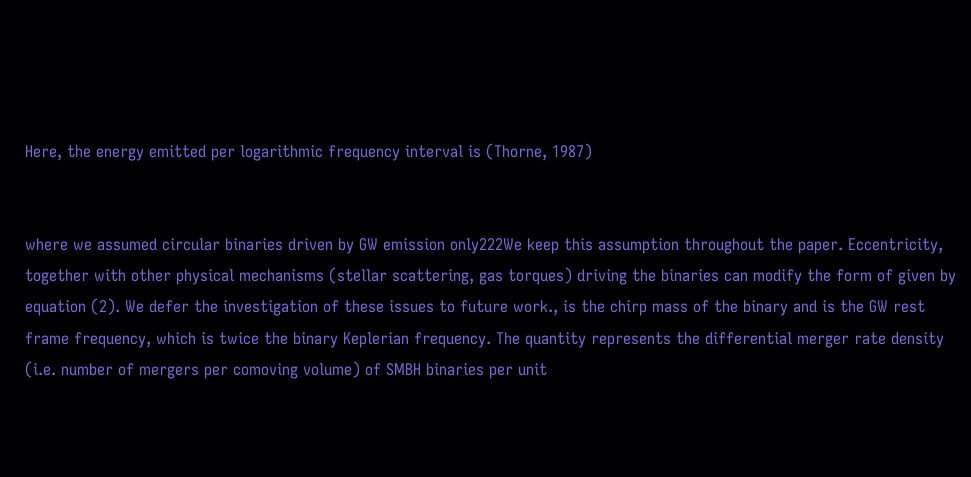Here, the energy emitted per logarithmic frequency interval is (Thorne, 1987)


where we assumed circular binaries driven by GW emission only222We keep this assumption throughout the paper. Eccentricity, together with other physical mechanisms (stellar scattering, gas torques) driving the binaries can modify the form of given by equation (2). We defer the investigation of these issues to future work., is the chirp mass of the binary and is the GW rest frame frequency, which is twice the binary Keplerian frequency. The quantity represents the differential merger rate density (i.e. number of mergers per comoving volume) of SMBH binaries per unit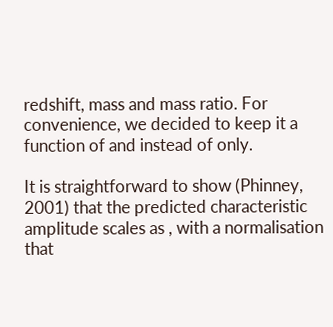redshift, mass and mass ratio. For convenience, we decided to keep it a function of and instead of only.

It is straightforward to show (Phinney, 2001) that the predicted characteristic amplitude scales as , with a normalisation that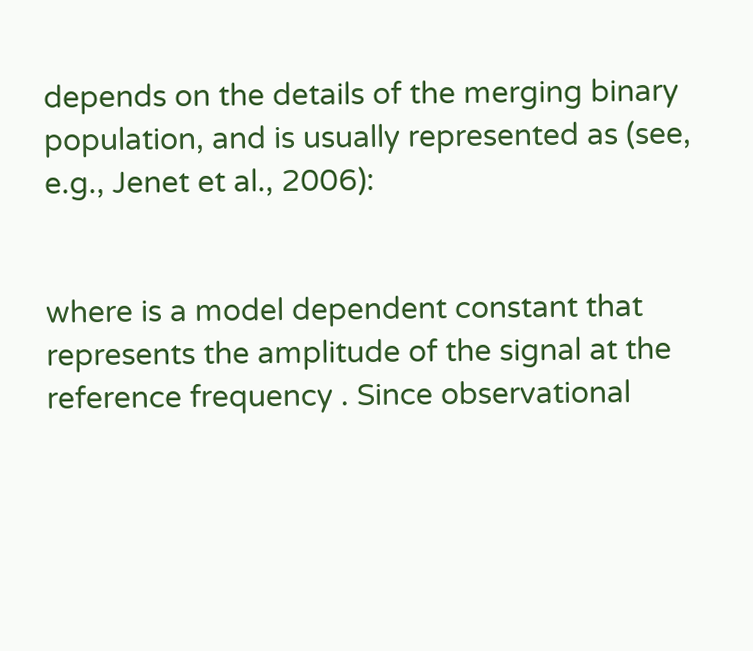depends on the details of the merging binary population, and is usually represented as (see, e.g., Jenet et al., 2006):


where is a model dependent constant that represents the amplitude of the signal at the reference frequency . Since observational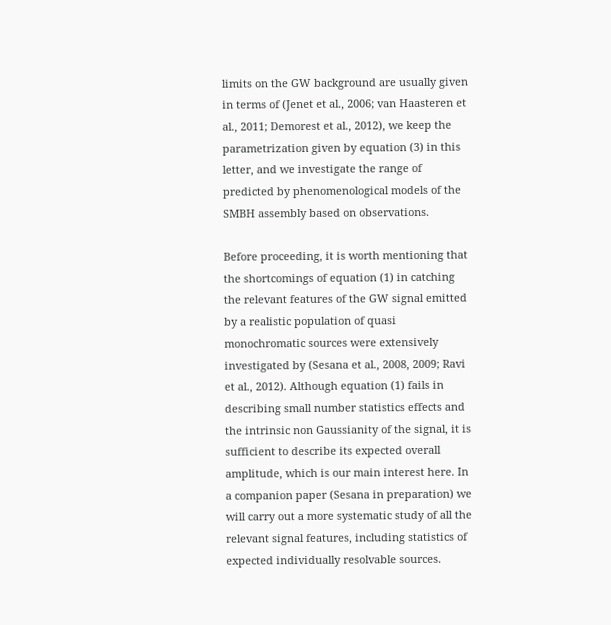limits on the GW background are usually given in terms of (Jenet et al., 2006; van Haasteren et al., 2011; Demorest et al., 2012), we keep the parametrization given by equation (3) in this letter, and we investigate the range of predicted by phenomenological models of the SMBH assembly based on observations.

Before proceeding, it is worth mentioning that the shortcomings of equation (1) in catching the relevant features of the GW signal emitted by a realistic population of quasi monochromatic sources were extensively investigated by (Sesana et al., 2008, 2009; Ravi et al., 2012). Although equation (1) fails in describing small number statistics effects and the intrinsic non Gaussianity of the signal, it is sufficient to describe its expected overall amplitude, which is our main interest here. In a companion paper (Sesana in preparation) we will carry out a more systematic study of all the relevant signal features, including statistics of expected individually resolvable sources.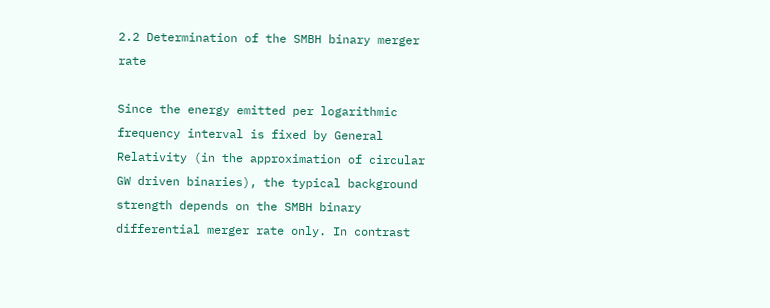2.2 Determination of the SMBH binary merger rate

Since the energy emitted per logarithmic frequency interval is fixed by General Relativity (in the approximation of circular GW driven binaries), the typical background strength depends on the SMBH binary differential merger rate only. In contrast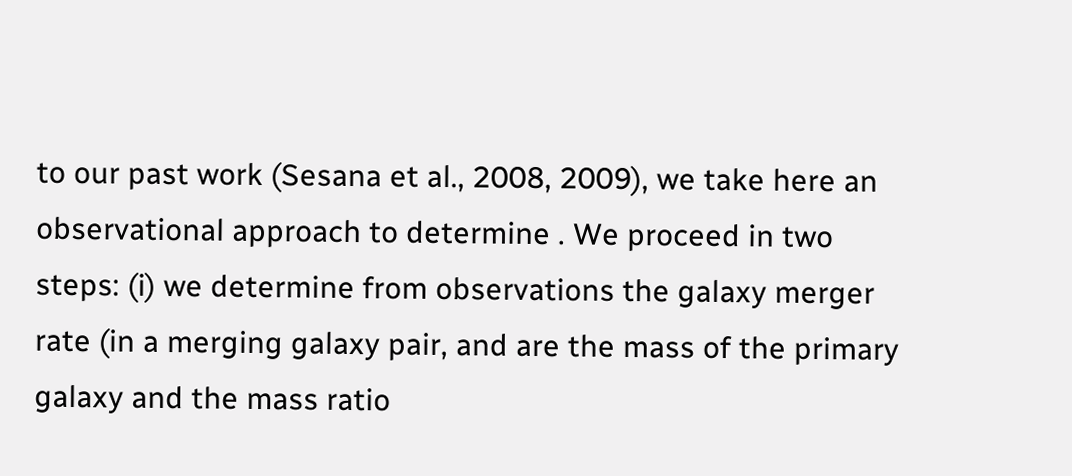to our past work (Sesana et al., 2008, 2009), we take here an observational approach to determine . We proceed in two steps: (i) we determine from observations the galaxy merger rate (in a merging galaxy pair, and are the mass of the primary galaxy and the mass ratio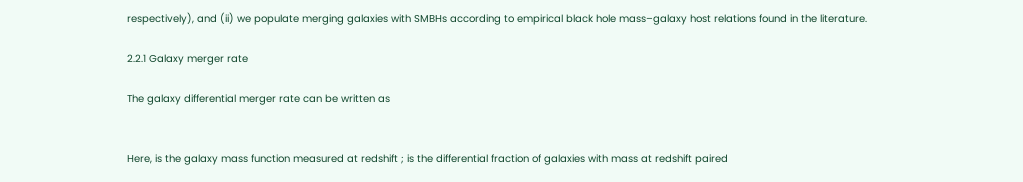respectively), and (ii) we populate merging galaxies with SMBHs according to empirical black hole mass–galaxy host relations found in the literature.

2.2.1 Galaxy merger rate

The galaxy differential merger rate can be written as


Here, is the galaxy mass function measured at redshift ; is the differential fraction of galaxies with mass at redshift paired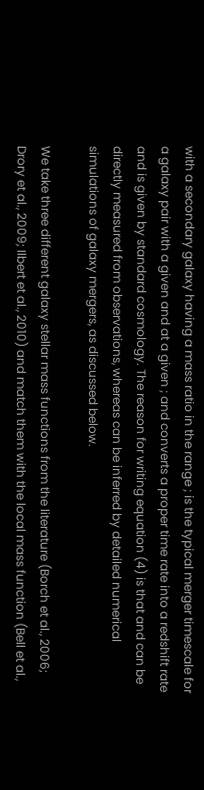with a secondary galaxy having a mass ratio in the range ; is the typical merger timescale for a galaxy pair with a given and at a given ; and converts a proper time rate into a redshift rate and is given by standard cosmology. The reason for writing equation (4) is that and can be directly measured from observations, whereas can be inferred by detailed numerical simulations of galaxy mergers, as discussed below.

We take three different galaxy stellar mass functions from the literature (Borch et al., 2006; Drory et al., 2009; Ilbert et al., 2010) and match them with the local mass function (Bell et al.,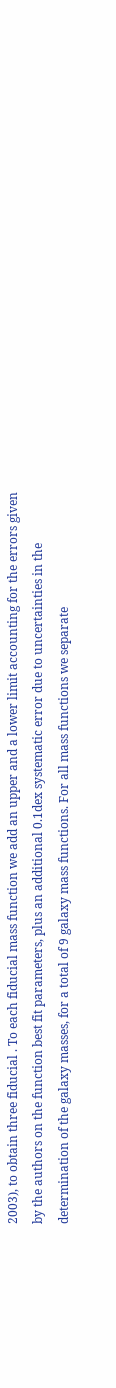2003), to obtain three fiducial . To each fiducial mass function we add an upper and a lower limit accounting for the errors given by the authors on the function best fit parameters, plus an additional 0.1dex systematic error due to uncertainties in the determination of the galaxy masses, for a total of 9 galaxy mass functions. For all mass functions we separate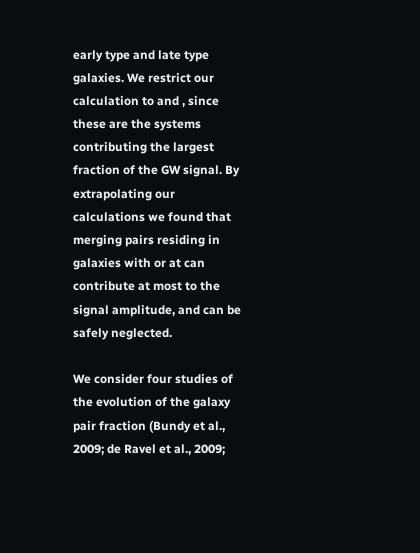early type and late type galaxies. We restrict our calculation to and , since these are the systems contributing the largest fraction of the GW signal. By extrapolating our calculations we found that merging pairs residing in galaxies with or at can contribute at most to the signal amplitude, and can be safely neglected.

We consider four studies of the evolution of the galaxy pair fraction (Bundy et al., 2009; de Ravel et al., 2009;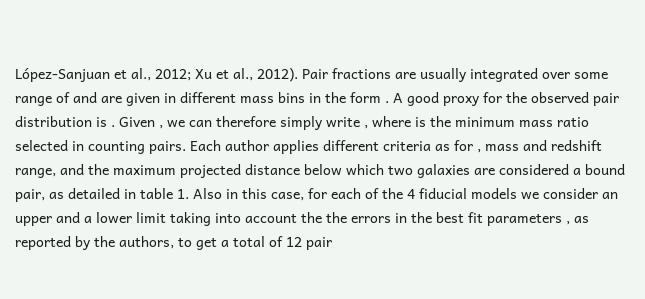López-Sanjuan et al., 2012; Xu et al., 2012). Pair fractions are usually integrated over some range of and are given in different mass bins in the form . A good proxy for the observed pair distribution is . Given , we can therefore simply write , where is the minimum mass ratio selected in counting pairs. Each author applies different criteria as for , mass and redshift range, and the maximum projected distance below which two galaxies are considered a bound pair, as detailed in table 1. Also in this case, for each of the 4 fiducial models we consider an upper and a lower limit taking into account the the errors in the best fit parameters , as reported by the authors, to get a total of 12 pair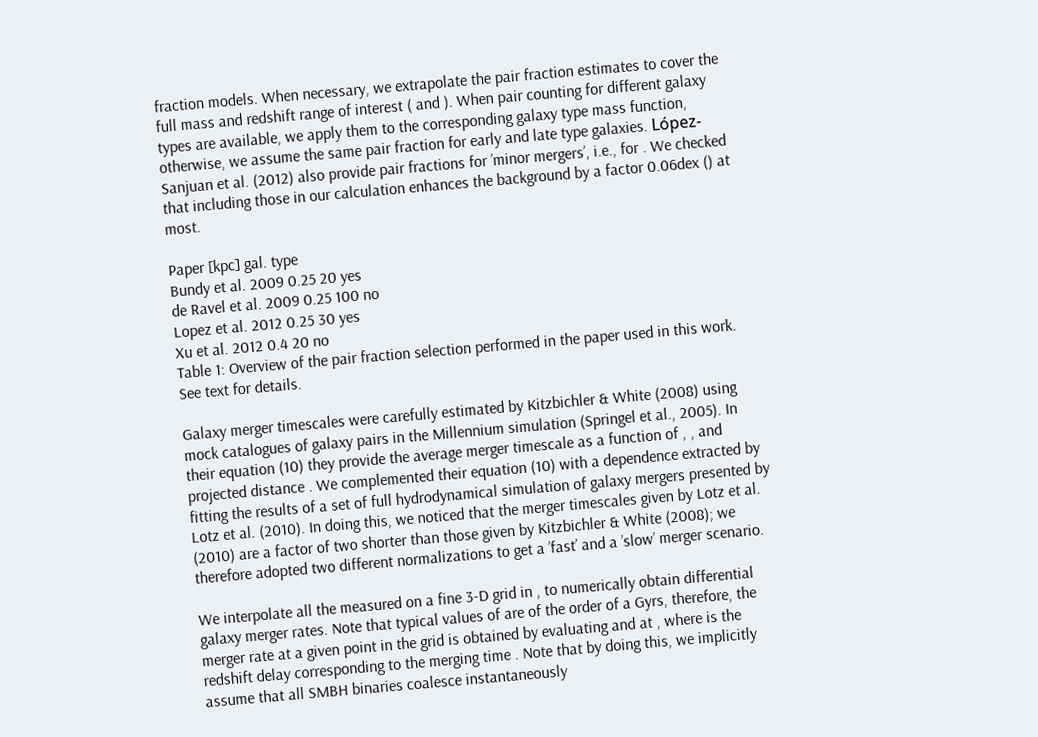fraction models. When necessary, we extrapolate the pair fraction estimates to cover the full mass and redshift range of interest ( and ). When pair counting for different galaxy types are available, we apply them to the corresponding galaxy type mass function, otherwise, we assume the same pair fraction for early and late type galaxies. López-Sanjuan et al. (2012) also provide pair fractions for ’minor mergers’, i.e., for . We checked that including those in our calculation enhances the background by a factor 0.06dex () at most.

Paper [kpc] gal. type
Bundy et al. 2009 0.25 20 yes
de Ravel et al. 2009 0.25 100 no
Lopez et al. 2012 0.25 30 yes
Xu et al. 2012 0.4 20 no
Table 1: Overview of the pair fraction selection performed in the paper used in this work. See text for details.

Galaxy merger timescales were carefully estimated by Kitzbichler & White (2008) using mock catalogues of galaxy pairs in the Millennium simulation (Springel et al., 2005). In their equation (10) they provide the average merger timescale as a function of , , and projected distance . We complemented their equation (10) with a dependence extracted by fitting the results of a set of full hydrodynamical simulation of galaxy mergers presented by Lotz et al. (2010). In doing this, we noticed that the merger timescales given by Lotz et al. (2010) are a factor of two shorter than those given by Kitzbichler & White (2008); we therefore adopted two different normalizations to get a ’fast’ and a ’slow’ merger scenario.

We interpolate all the measured on a fine 3-D grid in , to numerically obtain differential galaxy merger rates. Note that typical values of are of the order of a Gyrs, therefore, the merger rate at a given point in the grid is obtained by evaluating and at , where is the redshift delay corresponding to the merging time . Note that by doing this, we implicitly assume that all SMBH binaries coalesce instantaneously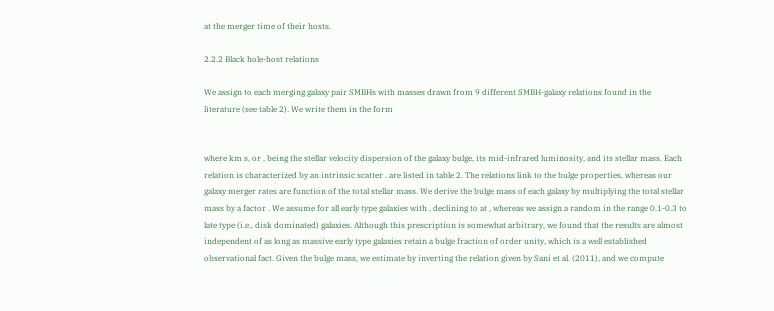at the merger time of their hosts.

2.2.2 Black hole-host relations

We assign to each merging galaxy pair SMBHs with masses drawn from 9 different SMBH-galaxy relations found in the literature (see table 2). We write them in the form


where km s, or , being the stellar velocity dispersion of the galaxy bulge, its mid-infrared luminosity, and its stellar mass. Each relation is characterized by an intrinsic scatter . are listed in table 2. The relations link to the bulge properties, whereas our galaxy merger rates are function of the total stellar mass. We derive the bulge mass of each galaxy by multiplying the total stellar mass by a factor . We assume for all early type galaxies with , declining to at , whereas we assign a random in the range 0.1-0.3 to late type (i.e., disk dominated) galaxies. Although this prescription is somewhat arbitrary, we found that the results are almost independent of as long as massive early type galaxies retain a bulge fraction of order unity, which is a well established observational fact. Given the bulge mass, we estimate by inverting the relation given by Sani et al. (2011), and we compute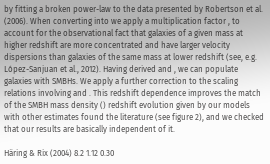by fitting a broken power-law to the data presented by Robertson et al. (2006). When converting into we apply a multiplication factor , to account for the observational fact that galaxies of a given mass at higher redshift are more concentrated and have larger velocity dispersions than galaxies of the same mass at lower redshift (see, e.g. López-Sanjuan et al., 2012). Having derived and , we can populate galaxies with SMBHs. We apply a further correction to the scaling relations involving and . This redshift dependence improves the match of the SMBH mass density () redshift evolution given by our models with other estimates found the literature (see figure 2), and we checked that our results are basically independent of it.

Häring & Rix (2004) 8.2 1.12 0.30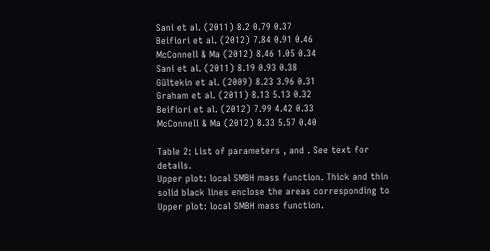Sani et al. (2011) 8.2 0.79 0.37
Beifiori et al. (2012) 7.84 0.91 0.46
McConnell & Ma (2012) 8.46 1.05 0.34
Sani et al. (2011) 8.19 0.93 0.38
Gültekin et al. (2009) 8.23 3.96 0.31
Graham et al. (2011) 8.13 5.13 0.32
Beifiori et al. (2012) 7.99 4.42 0.33
McConnell & Ma (2012) 8.33 5.57 0.40

Table 2: List of parameters , and . See text for details.
Upper plot: local SMBH mass function. Thick and thin solid black lines enclose the areas corresponding to
Upper plot: local SMBH mass function.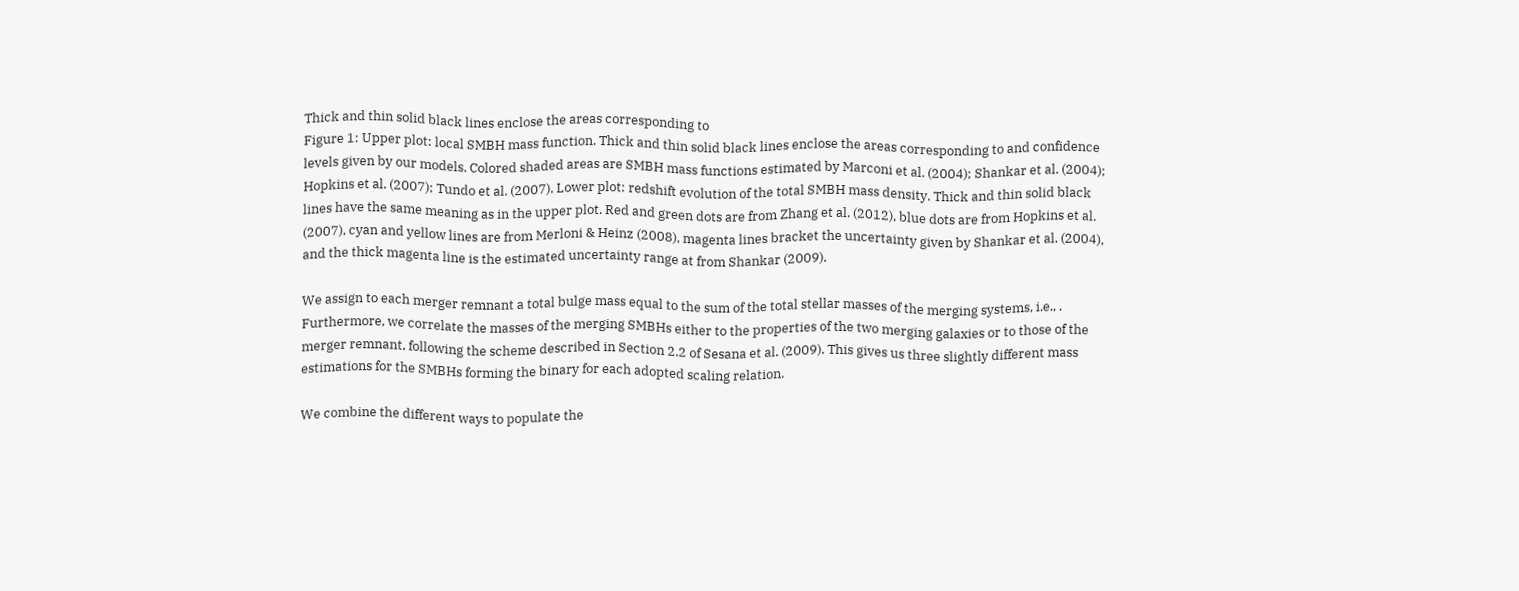Thick and thin solid black lines enclose the areas corresponding to
Figure 1: Upper plot: local SMBH mass function. Thick and thin solid black lines enclose the areas corresponding to and confidence levels given by our models. Colored shaded areas are SMBH mass functions estimated by Marconi et al. (2004); Shankar et al. (2004); Hopkins et al. (2007); Tundo et al. (2007). Lower plot: redshift evolution of the total SMBH mass density. Thick and thin solid black lines have the same meaning as in the upper plot. Red and green dots are from Zhang et al. (2012), blue dots are from Hopkins et al. (2007), cyan and yellow lines are from Merloni & Heinz (2008), magenta lines bracket the uncertainty given by Shankar et al. (2004), and the thick magenta line is the estimated uncertainty range at from Shankar (2009).

We assign to each merger remnant a total bulge mass equal to the sum of the total stellar masses of the merging systems, i.e., . Furthermore, we correlate the masses of the merging SMBHs either to the properties of the two merging galaxies or to those of the merger remnant, following the scheme described in Section 2.2 of Sesana et al. (2009). This gives us three slightly different mass estimations for the SMBHs forming the binary for each adopted scaling relation.

We combine the different ways to populate the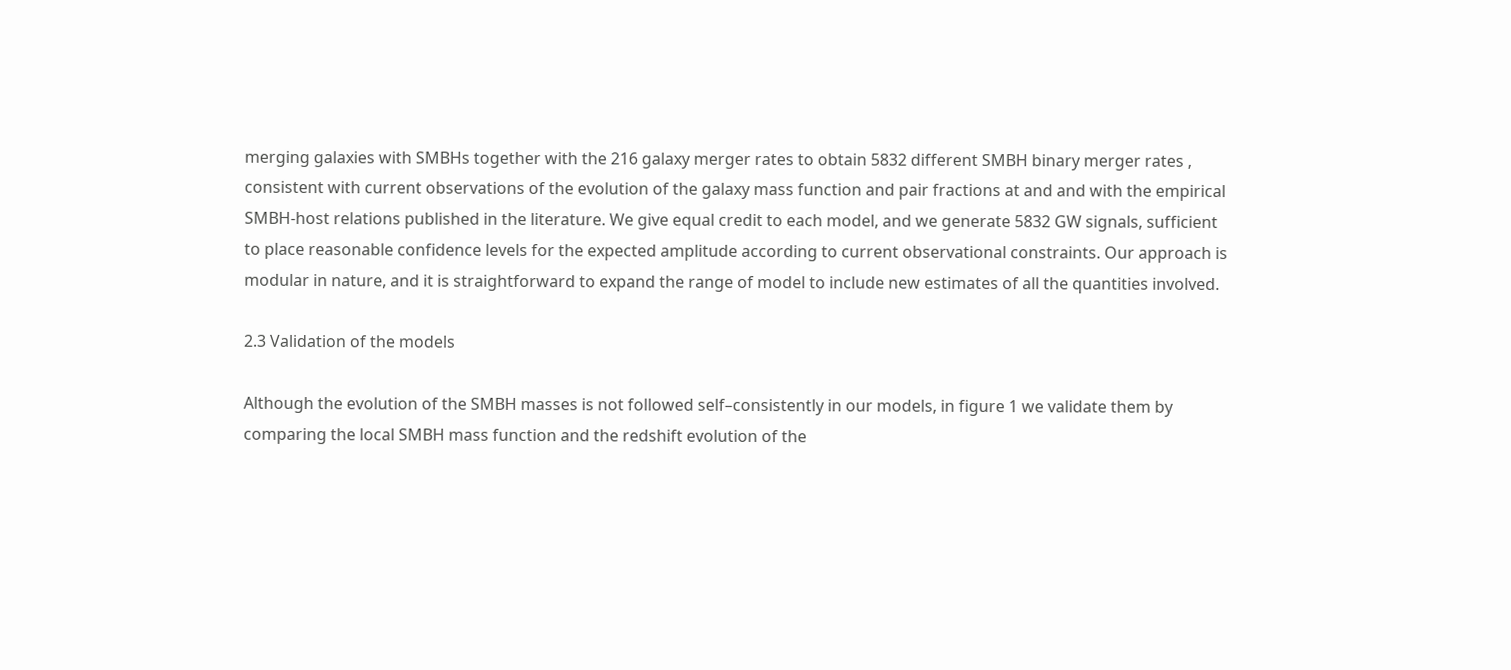merging galaxies with SMBHs together with the 216 galaxy merger rates to obtain 5832 different SMBH binary merger rates , consistent with current observations of the evolution of the galaxy mass function and pair fractions at and and with the empirical SMBH-host relations published in the literature. We give equal credit to each model, and we generate 5832 GW signals, sufficient to place reasonable confidence levels for the expected amplitude according to current observational constraints. Our approach is modular in nature, and it is straightforward to expand the range of model to include new estimates of all the quantities involved.

2.3 Validation of the models

Although the evolution of the SMBH masses is not followed self–consistently in our models, in figure 1 we validate them by comparing the local SMBH mass function and the redshift evolution of the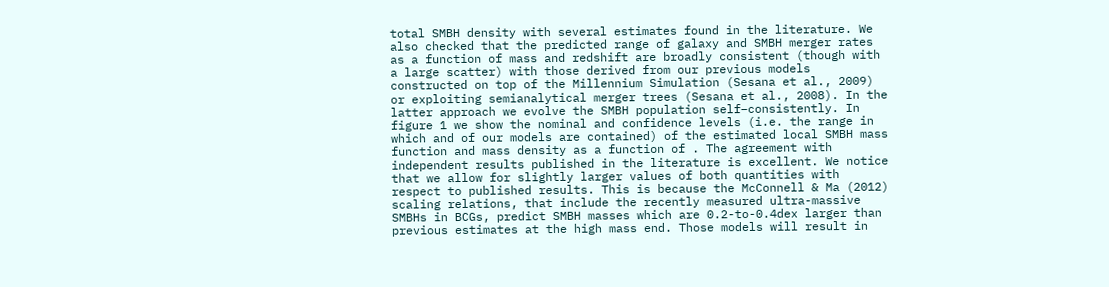total SMBH density with several estimates found in the literature. We also checked that the predicted range of galaxy and SMBH merger rates as a function of mass and redshift are broadly consistent (though with a large scatter) with those derived from our previous models constructed on top of the Millennium Simulation (Sesana et al., 2009) or exploiting semianalytical merger trees (Sesana et al., 2008). In the latter approach we evolve the SMBH population self–consistently. In figure 1 we show the nominal and confidence levels (i.e. the range in which and of our models are contained) of the estimated local SMBH mass function and mass density as a function of . The agreement with independent results published in the literature is excellent. We notice that we allow for slightly larger values of both quantities with respect to published results. This is because the McConnell & Ma (2012) scaling relations, that include the recently measured ultra-massive SMBHs in BCGs, predict SMBH masses which are 0.2-to-0.4dex larger than previous estimates at the high mass end. Those models will result in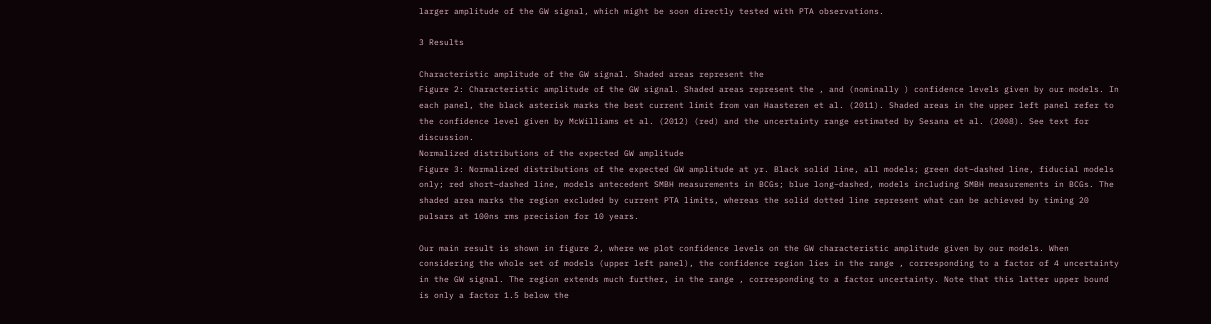larger amplitude of the GW signal, which might be soon directly tested with PTA observations.

3 Results

Characteristic amplitude of the GW signal. Shaded areas represent the
Figure 2: Characteristic amplitude of the GW signal. Shaded areas represent the , and (nominally ) confidence levels given by our models. In each panel, the black asterisk marks the best current limit from van Haasteren et al. (2011). Shaded areas in the upper left panel refer to the confidence level given by McWilliams et al. (2012) (red) and the uncertainty range estimated by Sesana et al. (2008). See text for discussion.
Normalized distributions of the expected GW amplitude
Figure 3: Normalized distributions of the expected GW amplitude at yr. Black solid line, all models; green dot–dashed line, fiducial models only; red short–dashed line, models antecedent SMBH measurements in BCGs; blue long–dashed, models including SMBH measurements in BCGs. The shaded area marks the region excluded by current PTA limits, whereas the solid dotted line represent what can be achieved by timing 20 pulsars at 100ns rms precision for 10 years.

Our main result is shown in figure 2, where we plot confidence levels on the GW characteristic amplitude given by our models. When considering the whole set of models (upper left panel), the confidence region lies in the range , corresponding to a factor of 4 uncertainty in the GW signal. The region extends much further, in the range , corresponding to a factor uncertainty. Note that this latter upper bound is only a factor 1.5 below the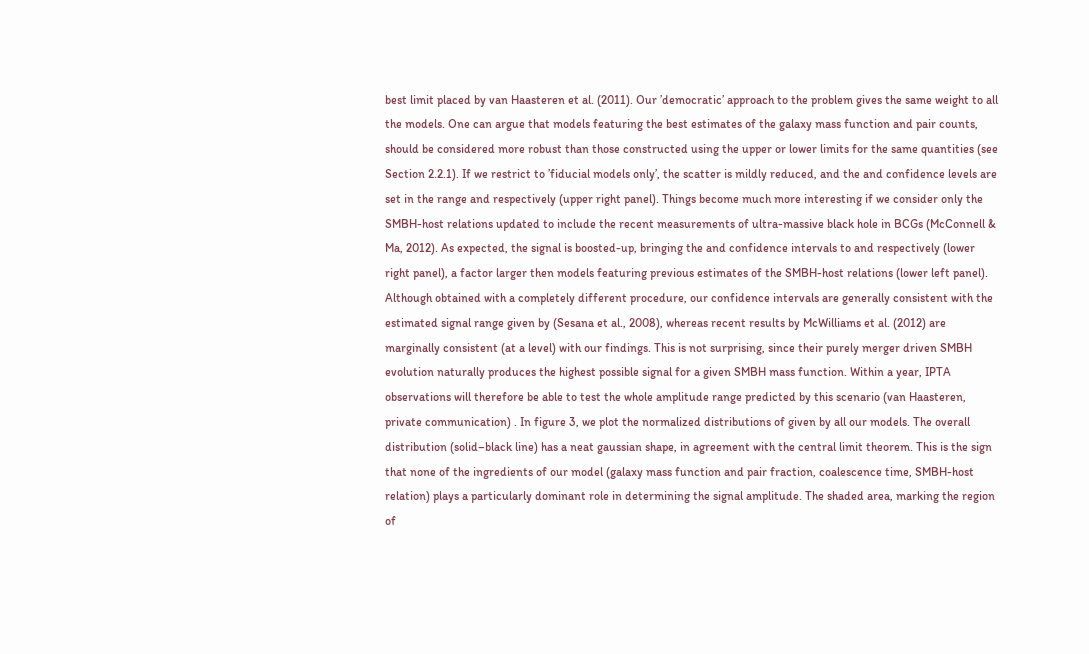best limit placed by van Haasteren et al. (2011). Our ’democratic’ approach to the problem gives the same weight to all the models. One can argue that models featuring the best estimates of the galaxy mass function and pair counts, should be considered more robust than those constructed using the upper or lower limits for the same quantities (see Section 2.2.1). If we restrict to ’fiducial models only’, the scatter is mildly reduced, and the and confidence levels are set in the range and respectively (upper right panel). Things become much more interesting if we consider only the SMBH-host relations updated to include the recent measurements of ultra-massive black hole in BCGs (McConnell & Ma, 2012). As expected, the signal is boosted-up, bringing the and confidence intervals to and respectively (lower right panel), a factor larger then models featuring previous estimates of the SMBH-host relations (lower left panel). Although obtained with a completely different procedure, our confidence intervals are generally consistent with the estimated signal range given by (Sesana et al., 2008), whereas recent results by McWilliams et al. (2012) are marginally consistent (at a level) with our findings. This is not surprising, since their purely merger driven SMBH evolution naturally produces the highest possible signal for a given SMBH mass function. Within a year, IPTA observations will therefore be able to test the whole amplitude range predicted by this scenario (van Haasteren, private communication) . In figure 3, we plot the normalized distributions of given by all our models. The overall distribution (solid–black line) has a neat gaussian shape, in agreement with the central limit theorem. This is the sign that none of the ingredients of our model (galaxy mass function and pair fraction, coalescence time, SMBH-host relation) plays a particularly dominant role in determining the signal amplitude. The shaded area, marking the region of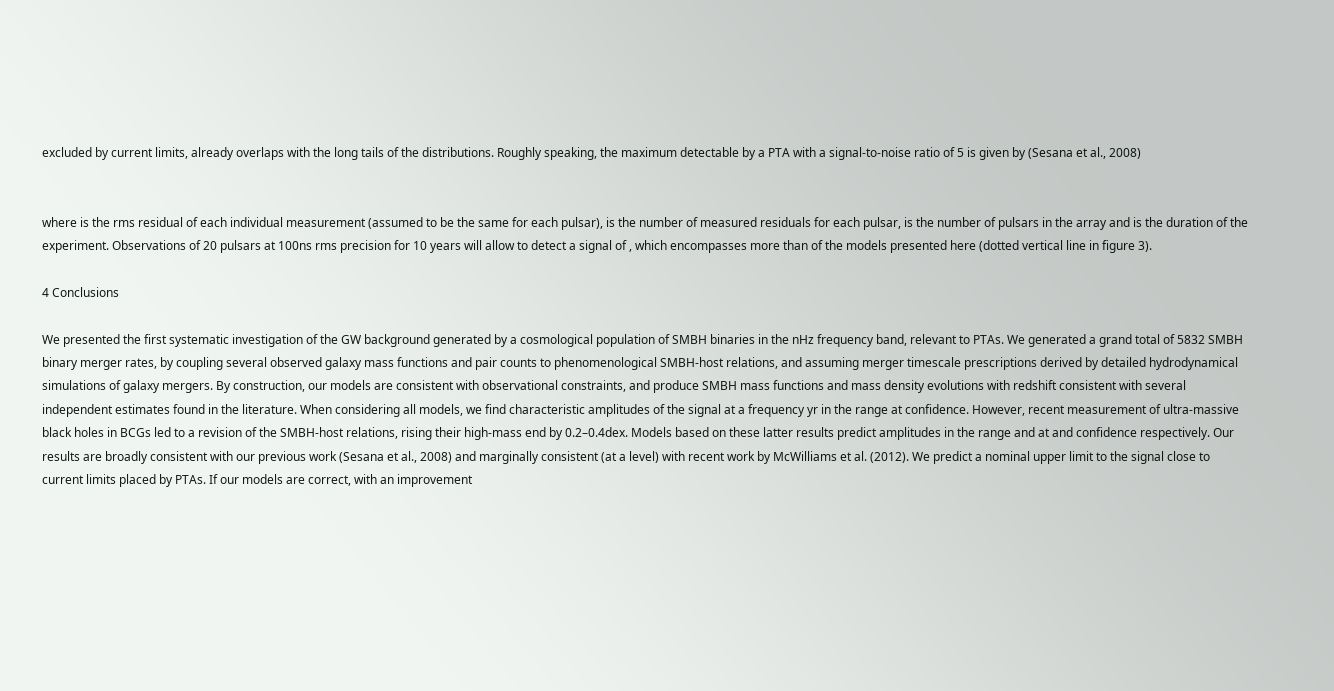excluded by current limits, already overlaps with the long tails of the distributions. Roughly speaking, the maximum detectable by a PTA with a signal-to-noise ratio of 5 is given by (Sesana et al., 2008)


where is the rms residual of each individual measurement (assumed to be the same for each pulsar), is the number of measured residuals for each pulsar, is the number of pulsars in the array and is the duration of the experiment. Observations of 20 pulsars at 100ns rms precision for 10 years will allow to detect a signal of , which encompasses more than of the models presented here (dotted vertical line in figure 3).

4 Conclusions

We presented the first systematic investigation of the GW background generated by a cosmological population of SMBH binaries in the nHz frequency band, relevant to PTAs. We generated a grand total of 5832 SMBH binary merger rates, by coupling several observed galaxy mass functions and pair counts to phenomenological SMBH-host relations, and assuming merger timescale prescriptions derived by detailed hydrodynamical simulations of galaxy mergers. By construction, our models are consistent with observational constraints, and produce SMBH mass functions and mass density evolutions with redshift consistent with several independent estimates found in the literature. When considering all models, we find characteristic amplitudes of the signal at a frequency yr in the range at confidence. However, recent measurement of ultra-massive black holes in BCGs led to a revision of the SMBH-host relations, rising their high-mass end by 0.2–0.4dex. Models based on these latter results predict amplitudes in the range and at and confidence respectively. Our results are broadly consistent with our previous work (Sesana et al., 2008) and marginally consistent (at a level) with recent work by McWilliams et al. (2012). We predict a nominal upper limit to the signal close to current limits placed by PTAs. If our models are correct, with an improvement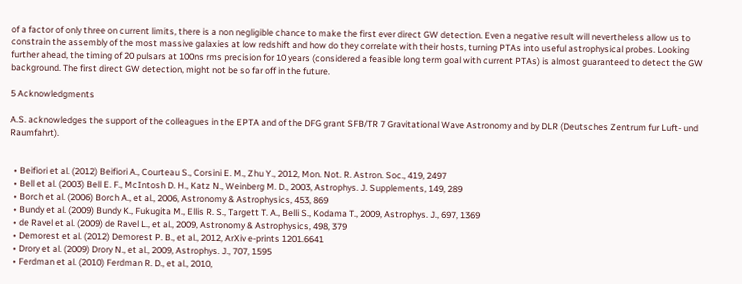of a factor of only three on current limits, there is a non negligible chance to make the first ever direct GW detection. Even a negative result will nevertheless allow us to constrain the assembly of the most massive galaxies at low redshift and how do they correlate with their hosts, turning PTAs into useful astrophysical probes. Looking further ahead, the timing of 20 pulsars at 100ns rms precision for 10 years (considered a feasible long term goal with current PTAs) is almost guaranteed to detect the GW background. The first direct GW detection, might not be so far off in the future.

5 Acknowledgments

A.S. acknowledges the support of the colleagues in the EPTA and of the DFG grant SFB/TR 7 Gravitational Wave Astronomy and by DLR (Deutsches Zentrum fur Luft- und Raumfahrt).


  • Beifiori et al. (2012) Beifiori A., Courteau S., Corsini E. M., Zhu Y., 2012, Mon. Not. R. Astron. Soc., 419, 2497
  • Bell et al. (2003) Bell E. F., McIntosh D. H., Katz N., Weinberg M. D., 2003, Astrophys. J. Supplements, 149, 289
  • Borch et al. (2006) Borch A., et al., 2006, Astronomy & Astrophysics, 453, 869
  • Bundy et al. (2009) Bundy K., Fukugita M., Ellis R. S., Targett T. A., Belli S., Kodama T., 2009, Astrophys. J., 697, 1369
  • de Ravel et al. (2009) de Ravel L., et al., 2009, Astronomy & Astrophysics, 498, 379
  • Demorest et al. (2012) Demorest P. B., et al., 2012, ArXiv e-prints 1201.6641
  • Drory et al. (2009) Drory N., et al., 2009, Astrophys. J., 707, 1595
  • Ferdman et al. (2010) Ferdman R. D., et al., 2010,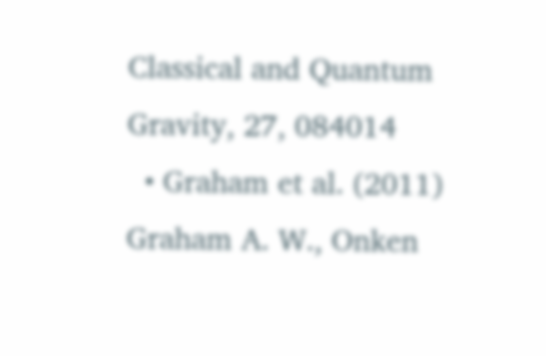Classical and Quantum Gravity, 27, 084014
  • Graham et al. (2011) Graham A. W., Onken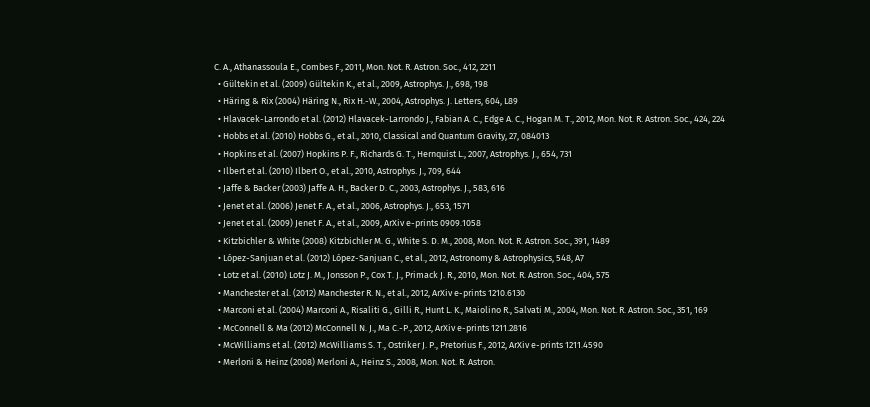C. A., Athanassoula E., Combes F., 2011, Mon. Not. R. Astron. Soc., 412, 2211
  • Gültekin et al. (2009) Gültekin K., et al., 2009, Astrophys. J., 698, 198
  • Häring & Rix (2004) Häring N., Rix H.-W., 2004, Astrophys. J. Letters, 604, L89
  • Hlavacek-Larrondo et al. (2012) Hlavacek-Larrondo J., Fabian A. C., Edge A. C., Hogan M. T., 2012, Mon. Not. R. Astron. Soc., 424, 224
  • Hobbs et al. (2010) Hobbs G., et al., 2010, Classical and Quantum Gravity, 27, 084013
  • Hopkins et al. (2007) Hopkins P. F., Richards G. T., Hernquist L., 2007, Astrophys. J., 654, 731
  • Ilbert et al. (2010) Ilbert O., et al., 2010, Astrophys. J., 709, 644
  • Jaffe & Backer (2003) Jaffe A. H., Backer D. C., 2003, Astrophys. J., 583, 616
  • Jenet et al. (2006) Jenet F. A., et al., 2006, Astrophys. J., 653, 1571
  • Jenet et al. (2009) Jenet F. A., et al., 2009, ArXiv e-prints 0909.1058
  • Kitzbichler & White (2008) Kitzbichler M. G., White S. D. M., 2008, Mon. Not. R. Astron. Soc., 391, 1489
  • López-Sanjuan et al. (2012) López-Sanjuan C., et al., 2012, Astronomy & Astrophysics, 548, A7
  • Lotz et al. (2010) Lotz J. M., Jonsson P., Cox T. J., Primack J. R., 2010, Mon. Not. R. Astron. Soc., 404, 575
  • Manchester et al. (2012) Manchester R. N., et al., 2012, ArXiv e-prints 1210.6130
  • Marconi et al. (2004) Marconi A., Risaliti G., Gilli R., Hunt L. K., Maiolino R., Salvati M., 2004, Mon. Not. R. Astron. Soc., 351, 169
  • McConnell & Ma (2012) McConnell N. J., Ma C.-P., 2012, ArXiv e-prints 1211.2816
  • McWilliams et al. (2012) McWilliams S. T., Ostriker J. P., Pretorius F., 2012, ArXiv e-prints 1211.4590
  • Merloni & Heinz (2008) Merloni A., Heinz S., 2008, Mon. Not. R. Astron.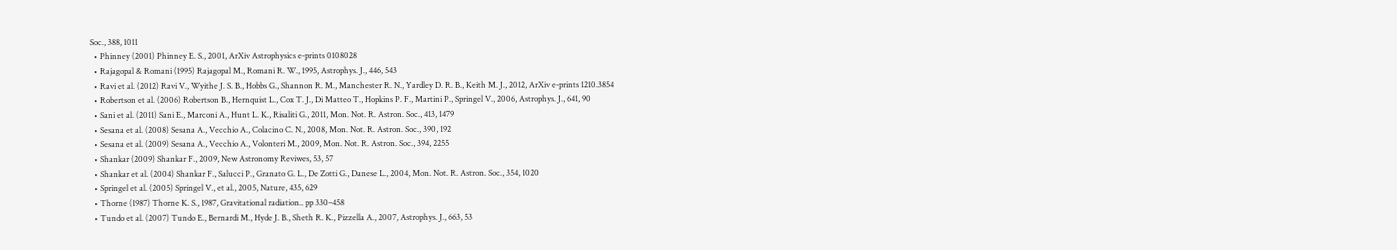Soc., 388, 1011
  • Phinney (2001) Phinney E. S., 2001, ArXiv Astrophysics e-prints 0108028
  • Rajagopal & Romani (1995) Rajagopal M., Romani R. W., 1995, Astrophys. J., 446, 543
  • Ravi et al. (2012) Ravi V., Wyithe J. S. B., Hobbs G., Shannon R. M., Manchester R. N., Yardley D. R. B., Keith M. J., 2012, ArXiv e-prints 1210.3854
  • Robertson et al. (2006) Robertson B., Hernquist L., Cox T. J., Di Matteo T., Hopkins P. F., Martini P., Springel V., 2006, Astrophys. J., 641, 90
  • Sani et al. (2011) Sani E., Marconi A., Hunt L. K., Risaliti G., 2011, Mon. Not. R. Astron. Soc., 413, 1479
  • Sesana et al. (2008) Sesana A., Vecchio A., Colacino C. N., 2008, Mon. Not. R. Astron. Soc., 390, 192
  • Sesana et al. (2009) Sesana A., Vecchio A., Volonteri M., 2009, Mon. Not. R. Astron. Soc., 394, 2255
  • Shankar (2009) Shankar F., 2009, New Astronomy Reviwes, 53, 57
  • Shankar et al. (2004) Shankar F., Salucci P., Granato G. L., De Zotti G., Danese L., 2004, Mon. Not. R. Astron. Soc., 354, 1020
  • Springel et al. (2005) Springel V., et al., 2005, Nature, 435, 629
  • Thorne (1987) Thorne K. S., 1987, Gravitational radiation.. pp 330–458
  • Tundo et al. (2007) Tundo E., Bernardi M., Hyde J. B., Sheth R. K., Pizzella A., 2007, Astrophys. J., 663, 53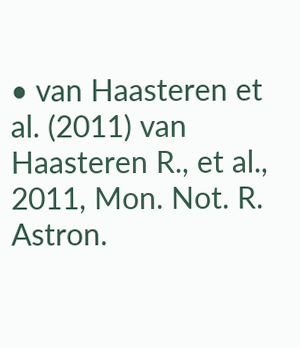• van Haasteren et al. (2011) van Haasteren R., et al., 2011, Mon. Not. R. Astron.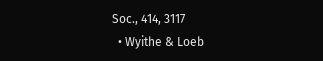Soc., 414, 3117
  • Wyithe & Loeb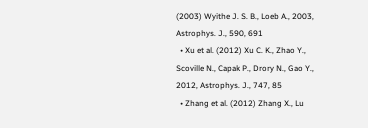(2003) Wyithe J. S. B., Loeb A., 2003, Astrophys. J., 590, 691
  • Xu et al. (2012) Xu C. K., Zhao Y., Scoville N., Capak P., Drory N., Gao Y., 2012, Astrophys. J., 747, 85
  • Zhang et al. (2012) Zhang X., Lu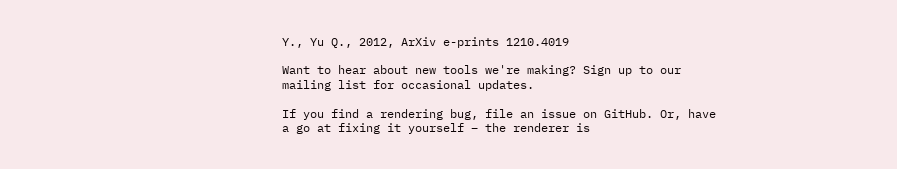Y., Yu Q., 2012, ArXiv e-prints 1210.4019

Want to hear about new tools we're making? Sign up to our mailing list for occasional updates.

If you find a rendering bug, file an issue on GitHub. Or, have a go at fixing it yourself – the renderer is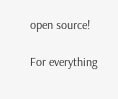open source!

For everything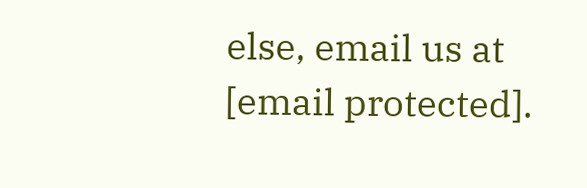else, email us at [email protected].